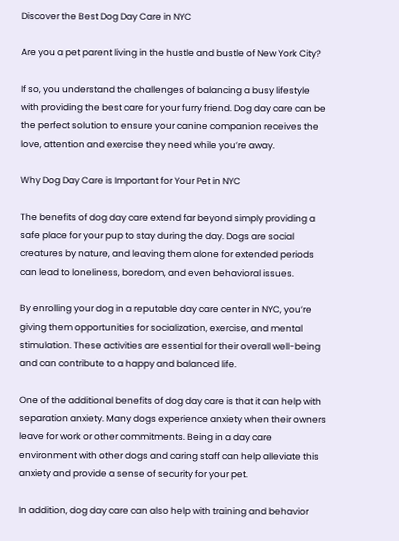Discover the Best Dog Day Care in NYC

Are you a pet parent living in the hustle and bustle of New York City?

If so, you understand the challenges of balancing a busy lifestyle with providing the best care for your furry friend. Dog day care can be the perfect solution to ensure your canine companion receives the love, attention and exercise they need while you’re away.

Why Dog Day Care is Important for Your Pet in NYC

The benefits of dog day care extend far beyond simply providing a safe place for your pup to stay during the day. Dogs are social creatures by nature, and leaving them alone for extended periods can lead to loneliness, boredom, and even behavioral issues.

By enrolling your dog in a reputable day care center in NYC, you’re giving them opportunities for socialization, exercise, and mental stimulation. These activities are essential for their overall well-being and can contribute to a happy and balanced life.

One of the additional benefits of dog day care is that it can help with separation anxiety. Many dogs experience anxiety when their owners leave for work or other commitments. Being in a day care environment with other dogs and caring staff can help alleviate this anxiety and provide a sense of security for your pet.

In addition, dog day care can also help with training and behavior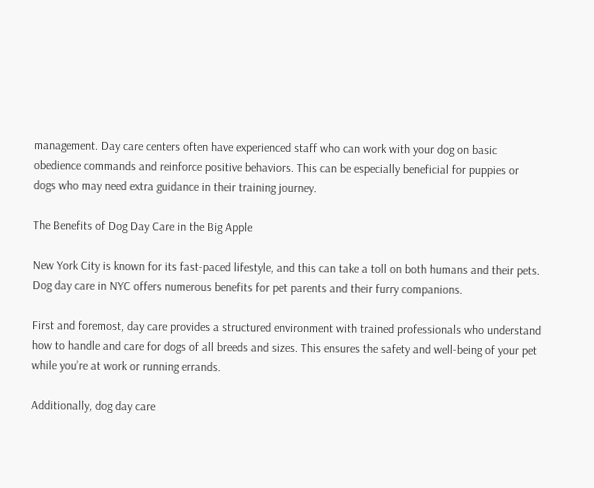management. Day care centers often have experienced staff who can work with your dog on basic obedience commands and reinforce positive behaviors. This can be especially beneficial for puppies or dogs who may need extra guidance in their training journey.

The Benefits of Dog Day Care in the Big Apple

New York City is known for its fast-paced lifestyle, and this can take a toll on both humans and their pets. Dog day care in NYC offers numerous benefits for pet parents and their furry companions.

First and foremost, day care provides a structured environment with trained professionals who understand how to handle and care for dogs of all breeds and sizes. This ensures the safety and well-being of your pet while you’re at work or running errands.

Additionally, dog day care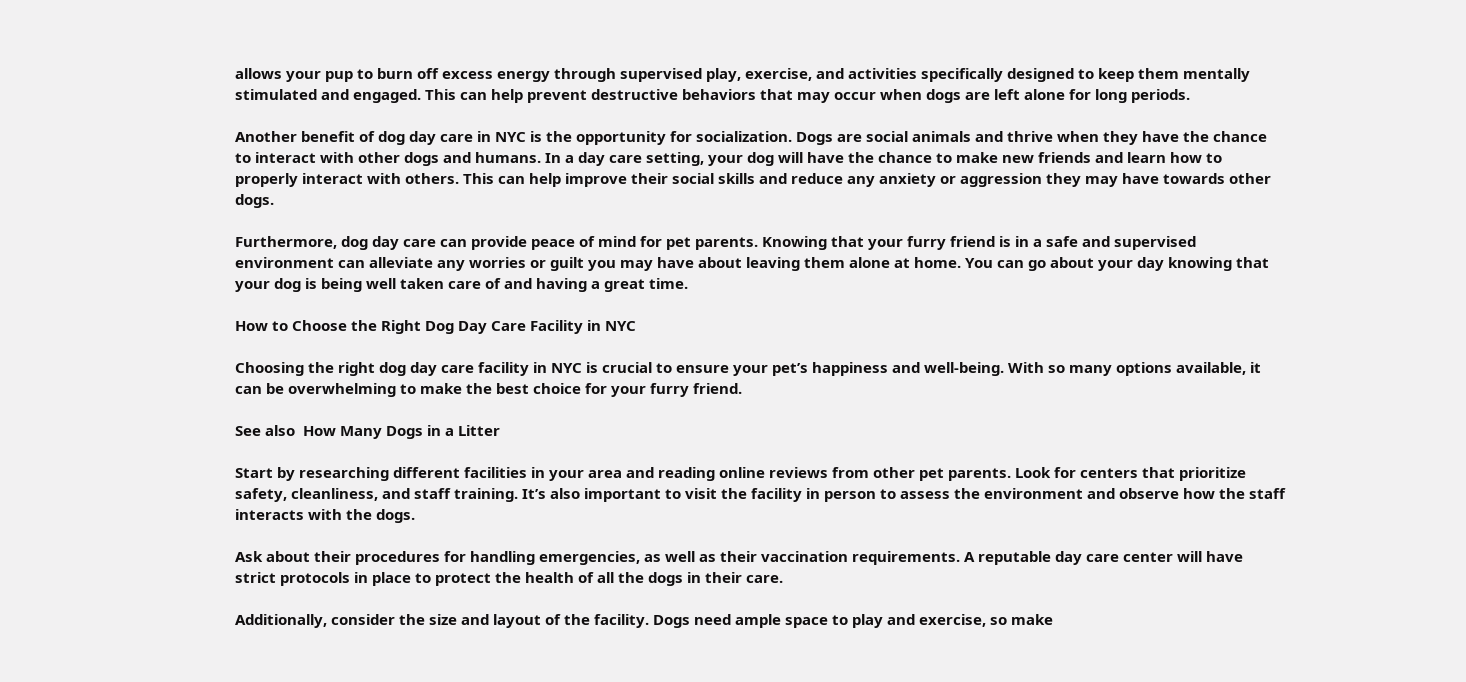allows your pup to burn off excess energy through supervised play, exercise, and activities specifically designed to keep them mentally stimulated and engaged. This can help prevent destructive behaviors that may occur when dogs are left alone for long periods.

Another benefit of dog day care in NYC is the opportunity for socialization. Dogs are social animals and thrive when they have the chance to interact with other dogs and humans. In a day care setting, your dog will have the chance to make new friends and learn how to properly interact with others. This can help improve their social skills and reduce any anxiety or aggression they may have towards other dogs.

Furthermore, dog day care can provide peace of mind for pet parents. Knowing that your furry friend is in a safe and supervised environment can alleviate any worries or guilt you may have about leaving them alone at home. You can go about your day knowing that your dog is being well taken care of and having a great time.

How to Choose the Right Dog Day Care Facility in NYC

Choosing the right dog day care facility in NYC is crucial to ensure your pet’s happiness and well-being. With so many options available, it can be overwhelming to make the best choice for your furry friend.

See also  How Many Dogs in a Litter

Start by researching different facilities in your area and reading online reviews from other pet parents. Look for centers that prioritize safety, cleanliness, and staff training. It’s also important to visit the facility in person to assess the environment and observe how the staff interacts with the dogs.

Ask about their procedures for handling emergencies, as well as their vaccination requirements. A reputable day care center will have strict protocols in place to protect the health of all the dogs in their care.

Additionally, consider the size and layout of the facility. Dogs need ample space to play and exercise, so make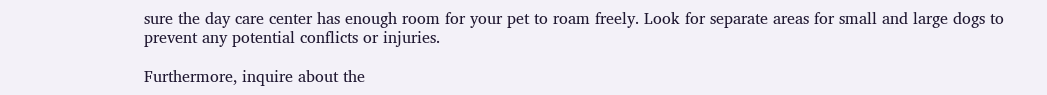sure the day care center has enough room for your pet to roam freely. Look for separate areas for small and large dogs to prevent any potential conflicts or injuries.

Furthermore, inquire about the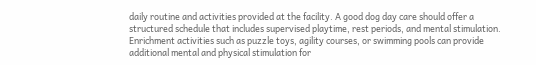daily routine and activities provided at the facility. A good dog day care should offer a structured schedule that includes supervised playtime, rest periods, and mental stimulation. Enrichment activities such as puzzle toys, agility courses, or swimming pools can provide additional mental and physical stimulation for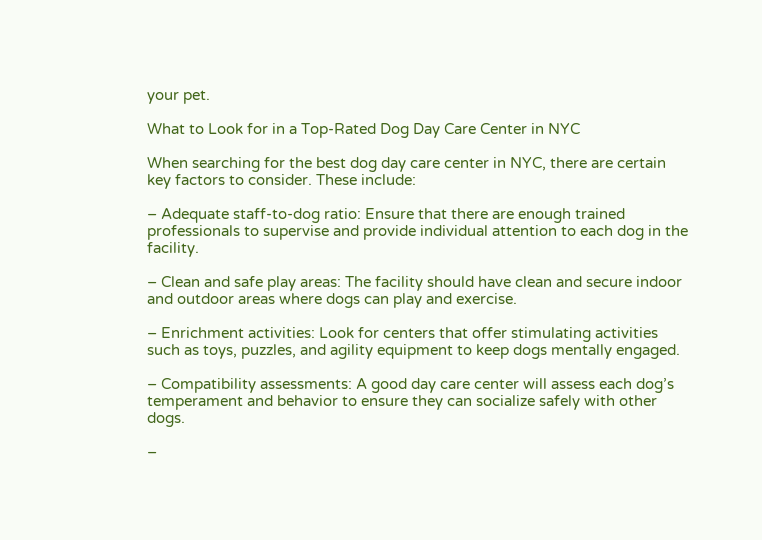your pet.

What to Look for in a Top-Rated Dog Day Care Center in NYC

When searching for the best dog day care center in NYC, there are certain key factors to consider. These include:

– Adequate staff-to-dog ratio: Ensure that there are enough trained professionals to supervise and provide individual attention to each dog in the facility.

– Clean and safe play areas: The facility should have clean and secure indoor and outdoor areas where dogs can play and exercise.

– Enrichment activities: Look for centers that offer stimulating activities such as toys, puzzles, and agility equipment to keep dogs mentally engaged.

– Compatibility assessments: A good day care center will assess each dog’s temperament and behavior to ensure they can socialize safely with other dogs.

–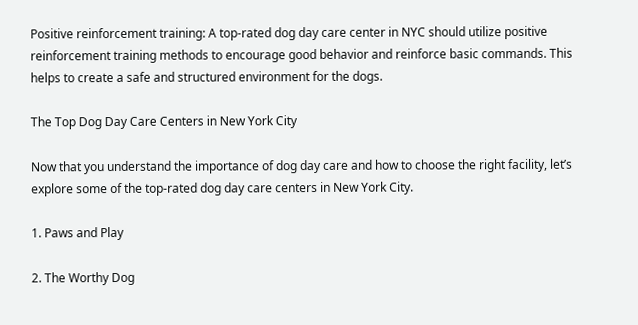Positive reinforcement training: A top-rated dog day care center in NYC should utilize positive reinforcement training methods to encourage good behavior and reinforce basic commands. This helps to create a safe and structured environment for the dogs.

The Top Dog Day Care Centers in New York City

Now that you understand the importance of dog day care and how to choose the right facility, let’s explore some of the top-rated dog day care centers in New York City.

1. Paws and Play

2. The Worthy Dog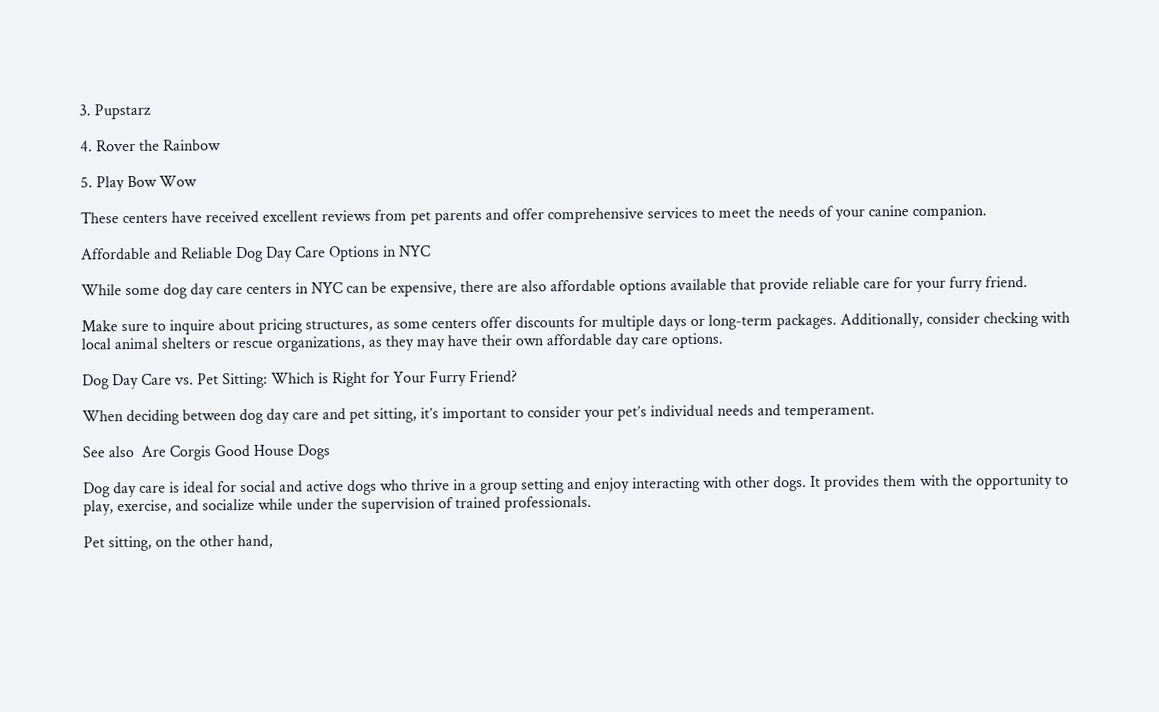3. Pupstarz

4. Rover the Rainbow

5. Play Bow Wow

These centers have received excellent reviews from pet parents and offer comprehensive services to meet the needs of your canine companion.

Affordable and Reliable Dog Day Care Options in NYC

While some dog day care centers in NYC can be expensive, there are also affordable options available that provide reliable care for your furry friend.

Make sure to inquire about pricing structures, as some centers offer discounts for multiple days or long-term packages. Additionally, consider checking with local animal shelters or rescue organizations, as they may have their own affordable day care options.

Dog Day Care vs. Pet Sitting: Which is Right for Your Furry Friend?

When deciding between dog day care and pet sitting, it’s important to consider your pet’s individual needs and temperament.

See also  Are Corgis Good House Dogs

Dog day care is ideal for social and active dogs who thrive in a group setting and enjoy interacting with other dogs. It provides them with the opportunity to play, exercise, and socialize while under the supervision of trained professionals.

Pet sitting, on the other hand,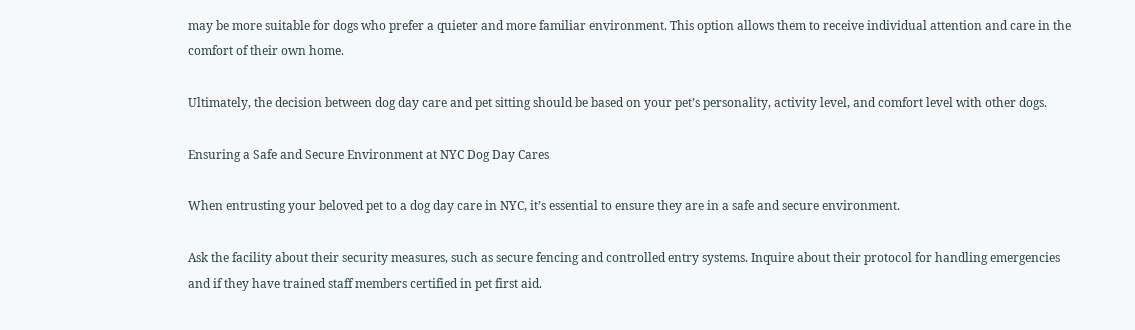may be more suitable for dogs who prefer a quieter and more familiar environment. This option allows them to receive individual attention and care in the comfort of their own home.

Ultimately, the decision between dog day care and pet sitting should be based on your pet’s personality, activity level, and comfort level with other dogs.

Ensuring a Safe and Secure Environment at NYC Dog Day Cares

When entrusting your beloved pet to a dog day care in NYC, it’s essential to ensure they are in a safe and secure environment.

Ask the facility about their security measures, such as secure fencing and controlled entry systems. Inquire about their protocol for handling emergencies and if they have trained staff members certified in pet first aid.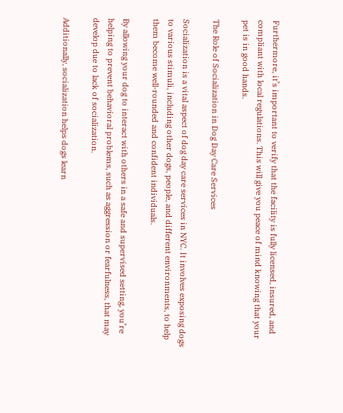Furthermore, it’s important to verify that the facility is fully licensed, insured, and compliant with local regulations. This will give you peace of mind knowing that your pet is in good hands.

The Role of Socialization in Dog Day Care Services

Socialization is a vital aspect of dog day care services in NYC. It involves exposing dogs to various stimuli, including other dogs, people, and different environments, to help them become well-rounded and confident individuals.

By allowing your dog to interact with others in a safe and supervised setting, you’re helping to prevent behavioral problems, such as aggression or fearfulness, that may develop due to lack of socialization.

Additionally, socialization helps dogs learn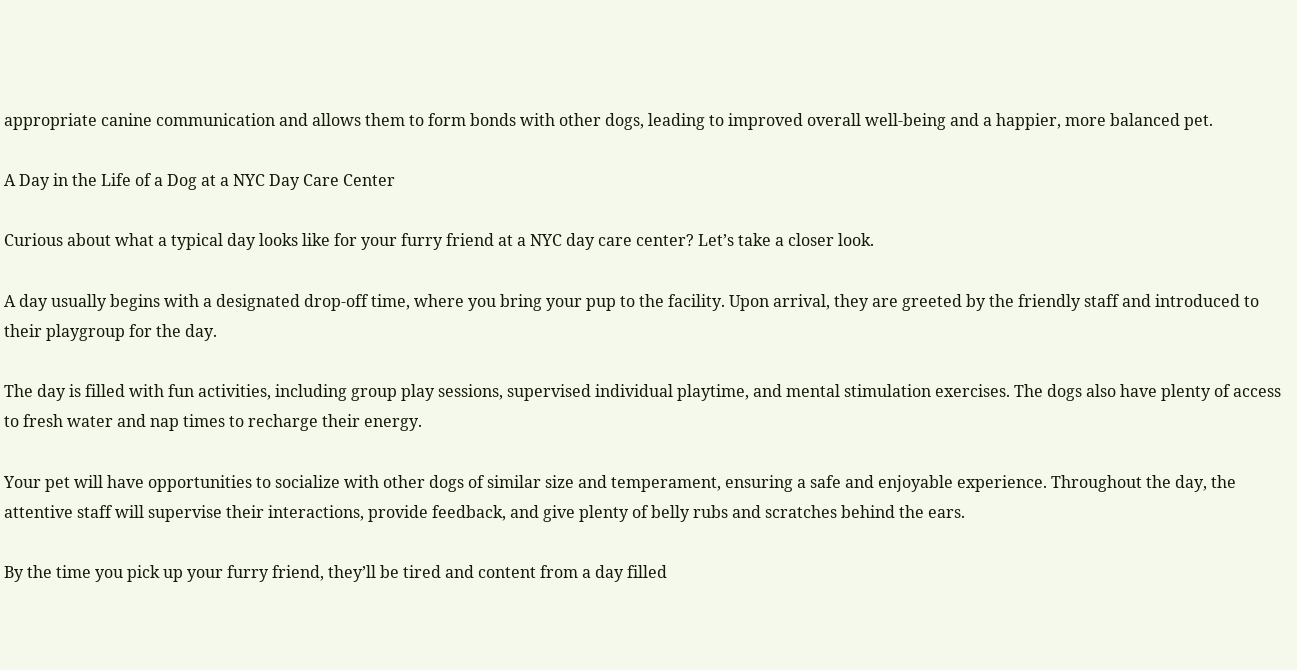appropriate canine communication and allows them to form bonds with other dogs, leading to improved overall well-being and a happier, more balanced pet.

A Day in the Life of a Dog at a NYC Day Care Center

Curious about what a typical day looks like for your furry friend at a NYC day care center? Let’s take a closer look.

A day usually begins with a designated drop-off time, where you bring your pup to the facility. Upon arrival, they are greeted by the friendly staff and introduced to their playgroup for the day.

The day is filled with fun activities, including group play sessions, supervised individual playtime, and mental stimulation exercises. The dogs also have plenty of access to fresh water and nap times to recharge their energy.

Your pet will have opportunities to socialize with other dogs of similar size and temperament, ensuring a safe and enjoyable experience. Throughout the day, the attentive staff will supervise their interactions, provide feedback, and give plenty of belly rubs and scratches behind the ears.

By the time you pick up your furry friend, they’ll be tired and content from a day filled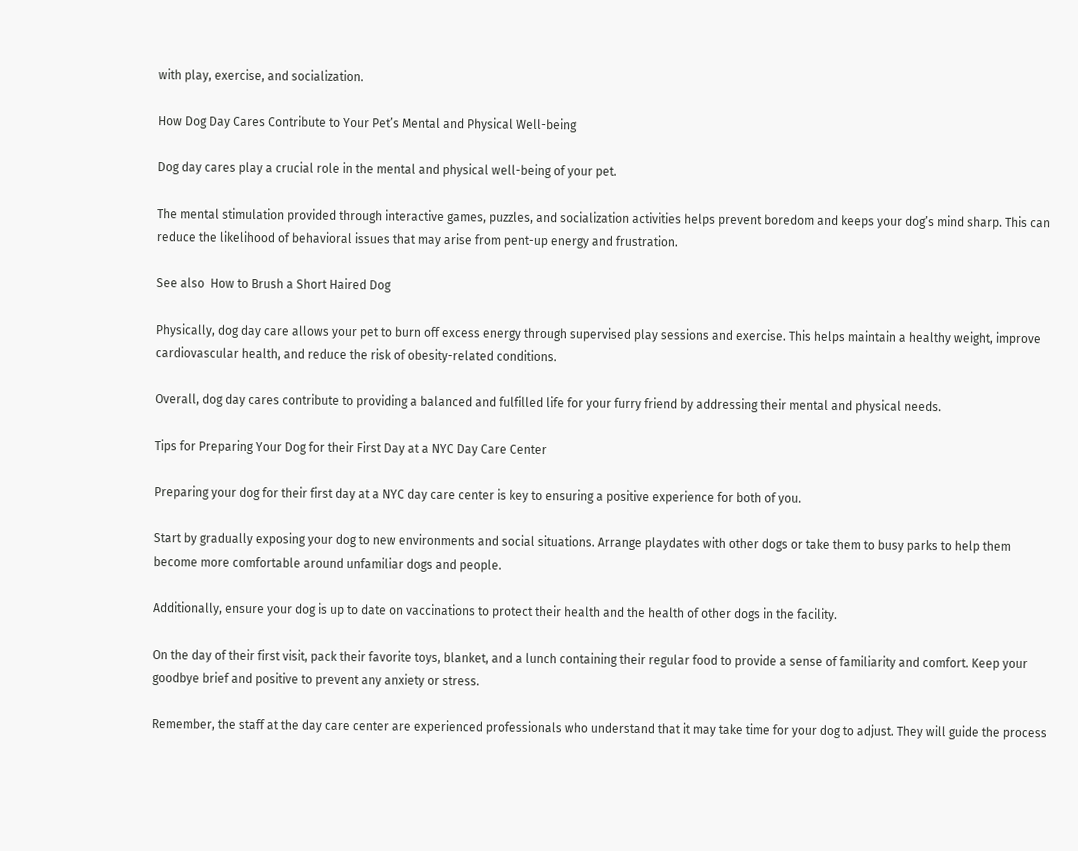with play, exercise, and socialization.

How Dog Day Cares Contribute to Your Pet’s Mental and Physical Well-being

Dog day cares play a crucial role in the mental and physical well-being of your pet.

The mental stimulation provided through interactive games, puzzles, and socialization activities helps prevent boredom and keeps your dog’s mind sharp. This can reduce the likelihood of behavioral issues that may arise from pent-up energy and frustration.

See also  How to Brush a Short Haired Dog

Physically, dog day care allows your pet to burn off excess energy through supervised play sessions and exercise. This helps maintain a healthy weight, improve cardiovascular health, and reduce the risk of obesity-related conditions.

Overall, dog day cares contribute to providing a balanced and fulfilled life for your furry friend by addressing their mental and physical needs.

Tips for Preparing Your Dog for their First Day at a NYC Day Care Center

Preparing your dog for their first day at a NYC day care center is key to ensuring a positive experience for both of you.

Start by gradually exposing your dog to new environments and social situations. Arrange playdates with other dogs or take them to busy parks to help them become more comfortable around unfamiliar dogs and people.

Additionally, ensure your dog is up to date on vaccinations to protect their health and the health of other dogs in the facility.

On the day of their first visit, pack their favorite toys, blanket, and a lunch containing their regular food to provide a sense of familiarity and comfort. Keep your goodbye brief and positive to prevent any anxiety or stress.

Remember, the staff at the day care center are experienced professionals who understand that it may take time for your dog to adjust. They will guide the process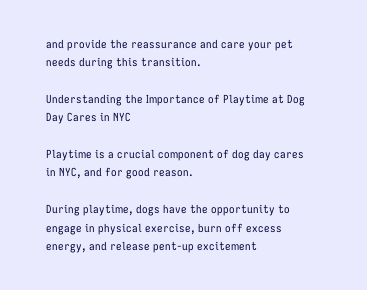and provide the reassurance and care your pet needs during this transition.

Understanding the Importance of Playtime at Dog Day Cares in NYC

Playtime is a crucial component of dog day cares in NYC, and for good reason.

During playtime, dogs have the opportunity to engage in physical exercise, burn off excess energy, and release pent-up excitement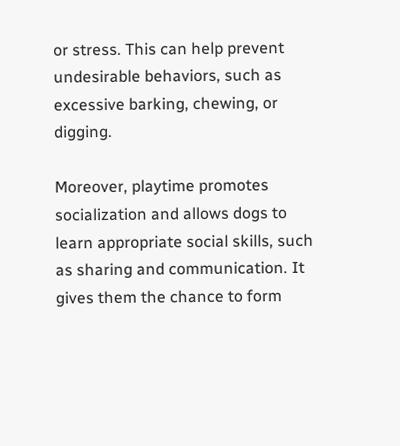or stress. This can help prevent undesirable behaviors, such as excessive barking, chewing, or digging.

Moreover, playtime promotes socialization and allows dogs to learn appropriate social skills, such as sharing and communication. It gives them the chance to form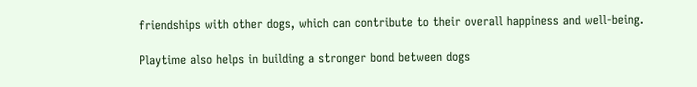friendships with other dogs, which can contribute to their overall happiness and well-being.

Playtime also helps in building a stronger bond between dogs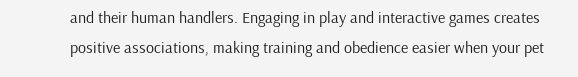and their human handlers. Engaging in play and interactive games creates positive associations, making training and obedience easier when your pet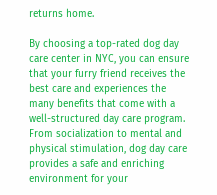returns home.

By choosing a top-rated dog day care center in NYC, you can ensure that your furry friend receives the best care and experiences the many benefits that come with a well-structured day care program. From socialization to mental and physical stimulation, dog day care provides a safe and enriching environment for your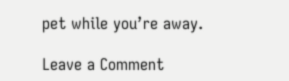pet while you’re away.

Leave a Comment